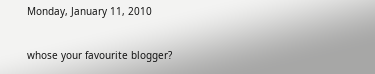Monday, January 11, 2010

whose your favourite blogger?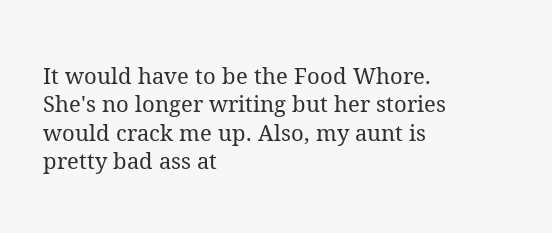It would have to be the Food Whore. She's no longer writing but her stories would crack me up. Also, my aunt is pretty bad ass at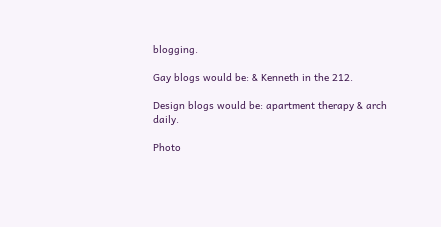blogging.

Gay blogs would be: & Kenneth in the 212.

Design blogs would be: apartment therapy & arch daily.

Photo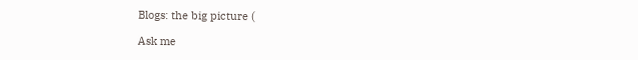Blogs: the big picture (

Ask me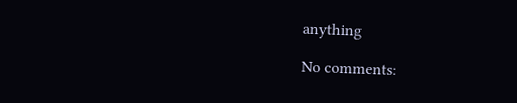anything

No comments: